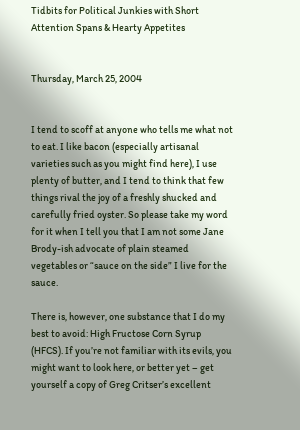Tidbits for Political Junkies with Short Attention Spans & Hearty Appetites


Thursday, March 25, 2004


I tend to scoff at anyone who tells me what not to eat. I like bacon (especially artisanal varieties such as you might find here), I use plenty of butter, and I tend to think that few things rival the joy of a freshly shucked and carefully fried oyster. So please take my word for it when I tell you that I am not some Jane Brody-ish advocate of plain steamed vegetables or “sauce on the side” I live for the sauce.

There is, however, one substance that I do my best to avoid: High Fructose Corn Syrup (HFCS). If you’re not familiar with its evils, you might want to look here, or better yet – get yourself a copy of Greg Critser’s excellent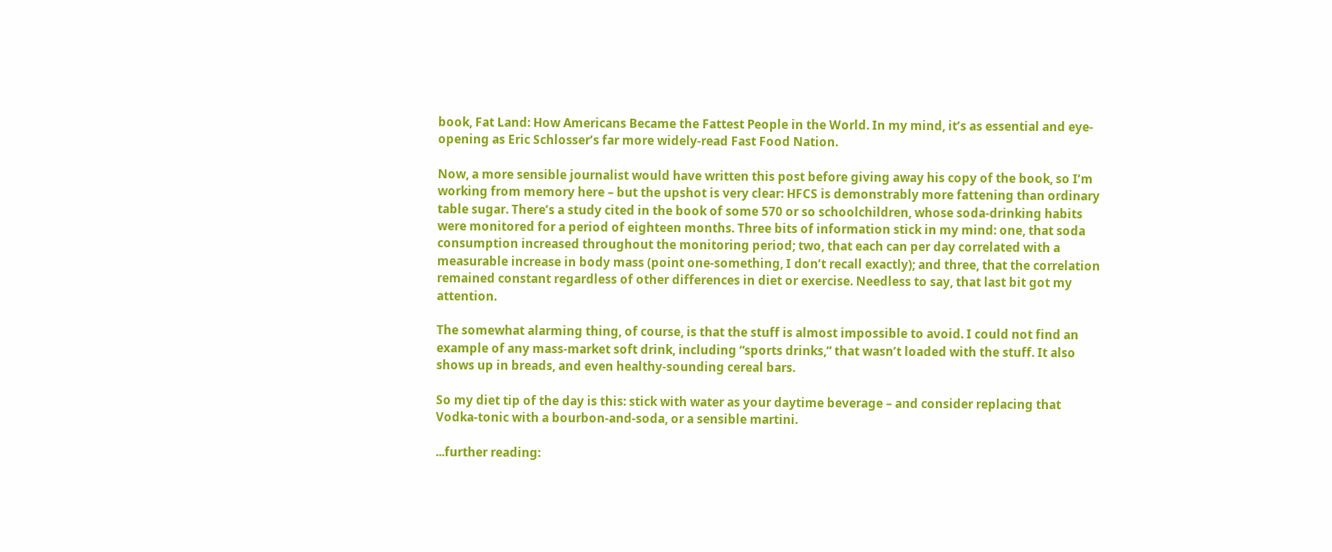book, Fat Land: How Americans Became the Fattest People in the World. In my mind, it’s as essential and eye-opening as Eric Schlosser’s far more widely-read Fast Food Nation.

Now, a more sensible journalist would have written this post before giving away his copy of the book, so I’m working from memory here – but the upshot is very clear: HFCS is demonstrably more fattening than ordinary table sugar. There’s a study cited in the book of some 570 or so schoolchildren, whose soda-drinking habits were monitored for a period of eighteen months. Three bits of information stick in my mind: one, that soda consumption increased throughout the monitoring period; two, that each can per day correlated with a measurable increase in body mass (point one-something, I don’t recall exactly); and three, that the correlation remained constant regardless of other differences in diet or exercise. Needless to say, that last bit got my attention.

The somewhat alarming thing, of course, is that the stuff is almost impossible to avoid. I could not find an example of any mass-market soft drink, including “sports drinks,” that wasn’t loaded with the stuff. It also shows up in breads, and even healthy-sounding cereal bars.

So my diet tip of the day is this: stick with water as your daytime beverage – and consider replacing that Vodka-tonic with a bourbon-and-soda, or a sensible martini.

...further reading: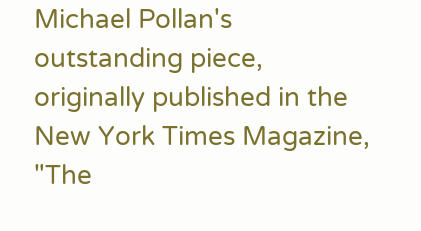Michael Pollan's outstanding piece, originally published in the New York Times Magazine, "The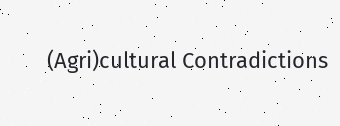(Agri)cultural Contradictions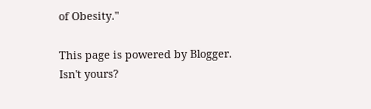of Obesity."

This page is powered by Blogger. Isn't yours?